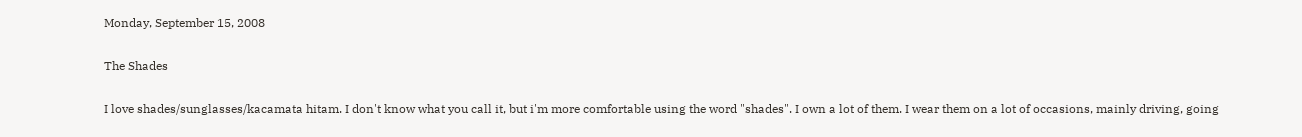Monday, September 15, 2008

The Shades

I love shades/sunglasses/kacamata hitam. I don't know what you call it, but i'm more comfortable using the word "shades". I own a lot of them. I wear them on a lot of occasions, mainly driving, going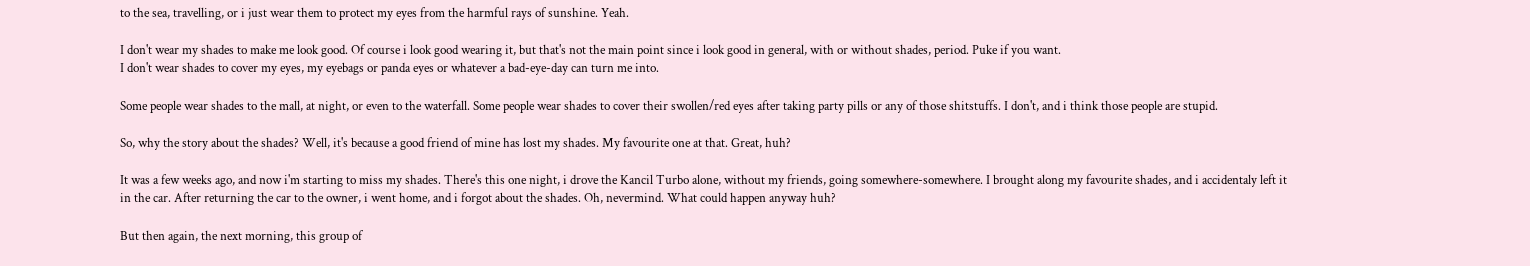to the sea, travelling, or i just wear them to protect my eyes from the harmful rays of sunshine. Yeah.

I don't wear my shades to make me look good. Of course i look good wearing it, but that's not the main point since i look good in general, with or without shades, period. Puke if you want.
I don't wear shades to cover my eyes, my eyebags or panda eyes or whatever a bad-eye-day can turn me into.

Some people wear shades to the mall, at night, or even to the waterfall. Some people wear shades to cover their swollen/red eyes after taking party pills or any of those shitstuffs. I don't, and i think those people are stupid.

So, why the story about the shades? Well, it's because a good friend of mine has lost my shades. My favourite one at that. Great, huh?

It was a few weeks ago, and now i'm starting to miss my shades. There's this one night, i drove the Kancil Turbo alone, without my friends, going somewhere-somewhere. I brought along my favourite shades, and i accidentaly left it in the car. After returning the car to the owner, i went home, and i forgot about the shades. Oh, nevermind. What could happen anyway huh?

But then again, the next morning, this group of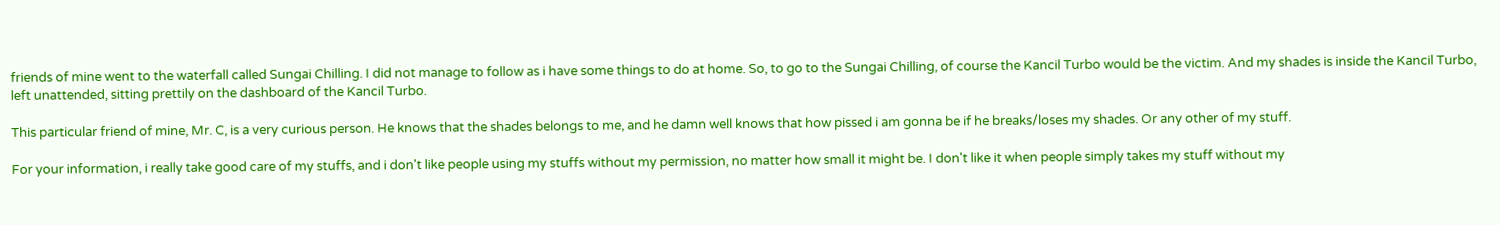friends of mine went to the waterfall called Sungai Chilling. I did not manage to follow as i have some things to do at home. So, to go to the Sungai Chilling, of course the Kancil Turbo would be the victim. And my shades is inside the Kancil Turbo, left unattended, sitting prettily on the dashboard of the Kancil Turbo.

This particular friend of mine, Mr. C, is a very curious person. He knows that the shades belongs to me, and he damn well knows that how pissed i am gonna be if he breaks/loses my shades. Or any other of my stuff.

For your information, i really take good care of my stuffs, and i don't like people using my stuffs without my permission, no matter how small it might be. I don't like it when people simply takes my stuff without my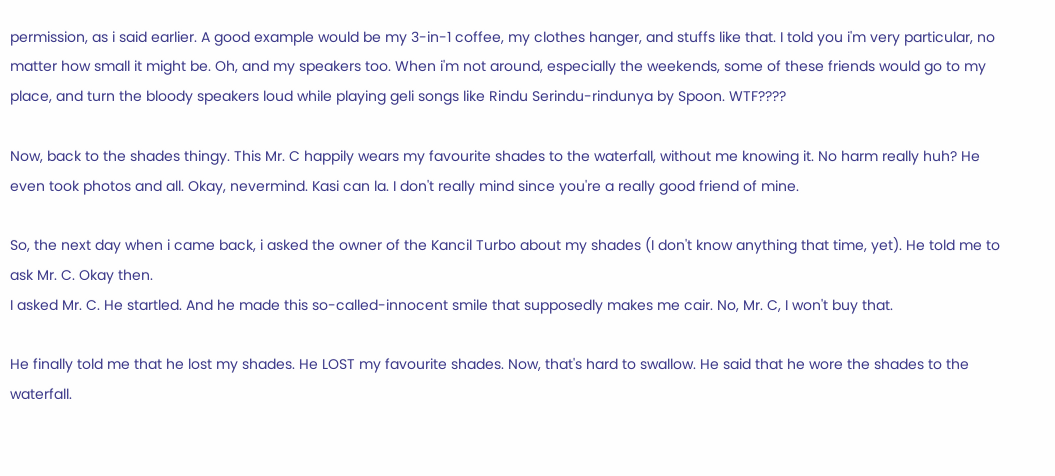permission, as i said earlier. A good example would be my 3-in-1 coffee, my clothes hanger, and stuffs like that. I told you i'm very particular, no matter how small it might be. Oh, and my speakers too. When i'm not around, especially the weekends, some of these friends would go to my place, and turn the bloody speakers loud while playing geli songs like Rindu Serindu-rindunya by Spoon. WTF????

Now, back to the shades thingy. This Mr. C happily wears my favourite shades to the waterfall, without me knowing it. No harm really huh? He even took photos and all. Okay, nevermind. Kasi can la. I don't really mind since you're a really good friend of mine.

So, the next day when i came back, i asked the owner of the Kancil Turbo about my shades (I don't know anything that time, yet). He told me to ask Mr. C. Okay then.
I asked Mr. C. He startled. And he made this so-called-innocent smile that supposedly makes me cair. No, Mr. C, I won't buy that.

He finally told me that he lost my shades. He LOST my favourite shades. Now, that's hard to swallow. He said that he wore the shades to the waterfall.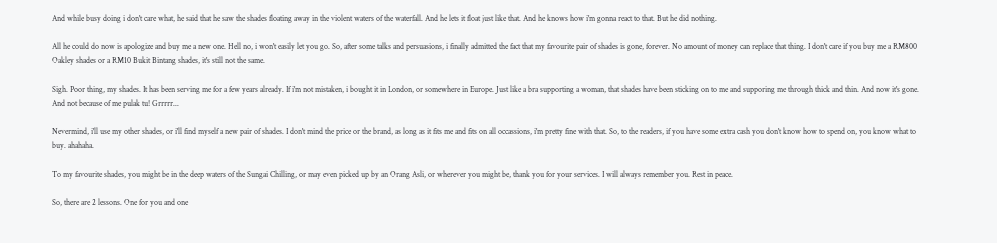And while busy doing i don't care what, he said that he saw the shades floating away in the violent waters of the waterfall. And he lets it float just like that. And he knows how i'm gonna react to that. But he did nothing.

All he could do now is apologize and buy me a new one. Hell no, i won't easily let you go. So, after some talks and persuasions, i finally admitted the fact that my favourite pair of shades is gone, forever. No amount of money can replace that thing. I don't care if you buy me a RM800 Oakley shades or a RM10 Bukit Bintang shades, it's still not the same.

Sigh. Poor thing, my shades. It has been serving me for a few years already. If i'm not mistaken, i bought it in London, or somewhere in Europe. Just like a bra supporting a woman, that shades have been sticking on to me and supporing me through thick and thin. And now it's gone. And not because of me pulak tu! Grrrrr...

Nevermind, i'll use my other shades, or i'll find myself a new pair of shades. I don't mind the price or the brand, as long as it fits me and fits on all occassions, i'm pretty fine with that. So, to the readers, if you have some extra cash you don't know how to spend on, you know what to buy. ahahaha.

To my favourite shades, you might be in the deep waters of the Sungai Chilling, or may even picked up by an Orang Asli, or wherever you might be, thank you for your services. I will always remember you. Rest in peace.

So, there are 2 lessons. One for you and one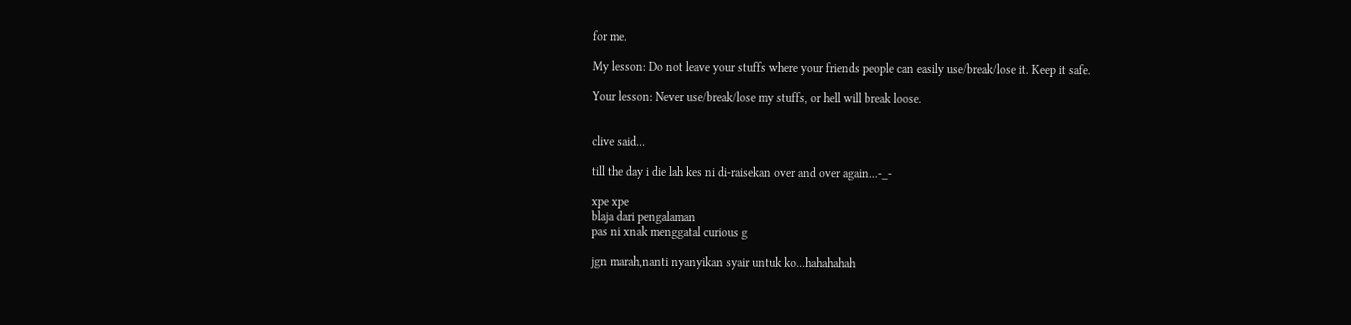for me.

My lesson: Do not leave your stuffs where your friends people can easily use/break/lose it. Keep it safe.

Your lesson: Never use/break/lose my stuffs, or hell will break loose.


clive said...

till the day i die lah kes ni di-raisekan over and over again...-_-

xpe xpe
blaja dari pengalaman
pas ni xnak menggatal curious g

jgn marah,nanti nyanyikan syair untuk ko...hahahahah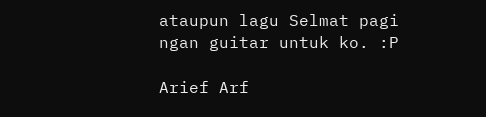ataupun lagu Selmat pagi ngan guitar untuk ko. :P

Arief Arf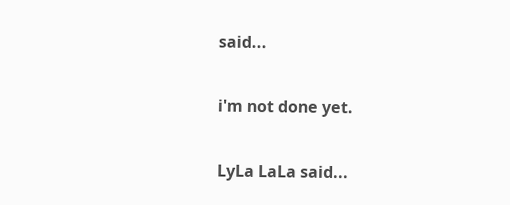said...

i'm not done yet.

LyLa LaLa said...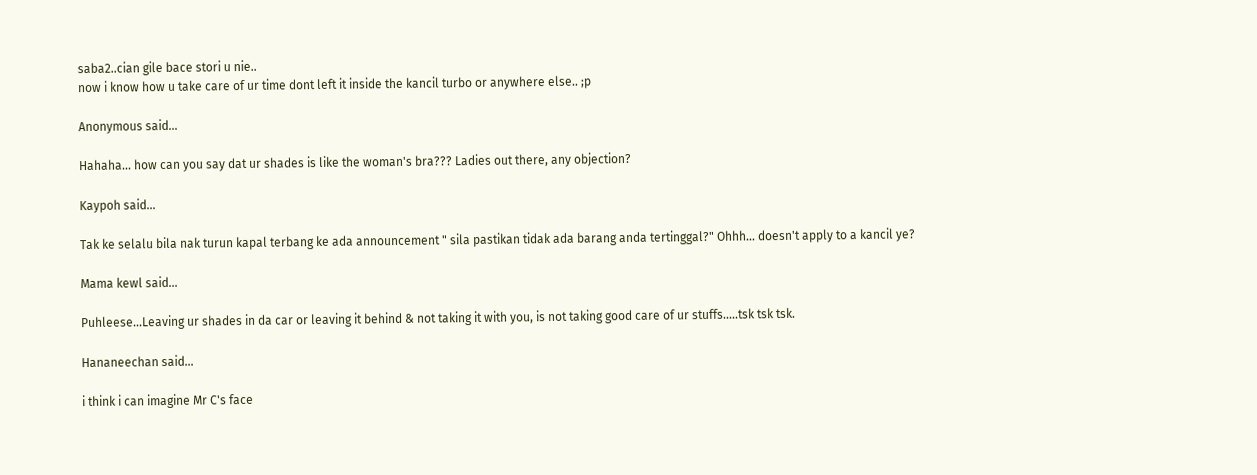saba2..cian gile bace stori u nie..
now i know how u take care of ur time dont left it inside the kancil turbo or anywhere else.. ;p

Anonymous said...

Hahaha... how can you say dat ur shades is like the woman's bra??? Ladies out there, any objection?

Kaypoh said...

Tak ke selalu bila nak turun kapal terbang ke ada announcement " sila pastikan tidak ada barang anda tertinggal?" Ohhh... doesn't apply to a kancil ye?

Mama kewl said...

Puhleese...Leaving ur shades in da car or leaving it behind & not taking it with you, is not taking good care of ur stuffs.....tsk tsk tsk.

Hananeechan said...

i think i can imagine Mr C's face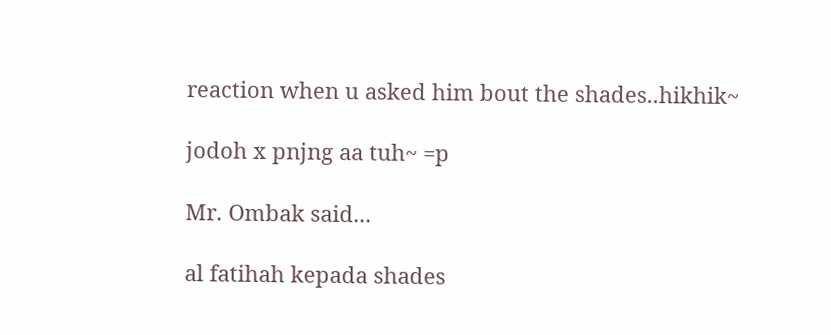reaction when u asked him bout the shades..hikhik~

jodoh x pnjng aa tuh~ =p

Mr. Ombak said...

al fatihah kepada shades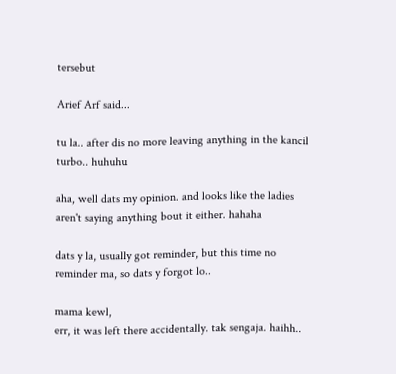tersebut

Arief Arf said...

tu la.. after dis no more leaving anything in the kancil turbo.. huhuhu

aha, well dats my opinion. and looks like the ladies aren't saying anything bout it either. hahaha

dats y la, usually got reminder, but this time no reminder ma, so dats y forgot lo..

mama kewl,
err, it was left there accidentally. tak sengaja. haihh..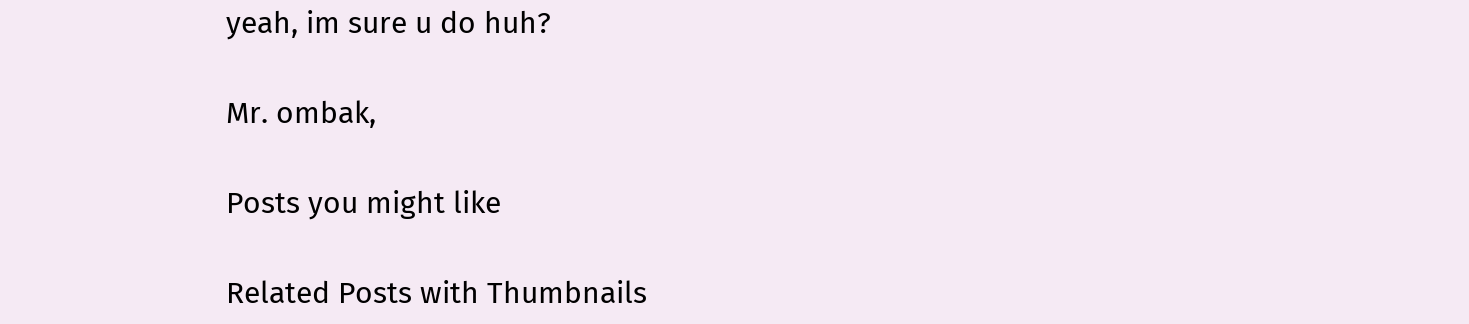yeah, im sure u do huh?

Mr. ombak,

Posts you might like

Related Posts with Thumbnails